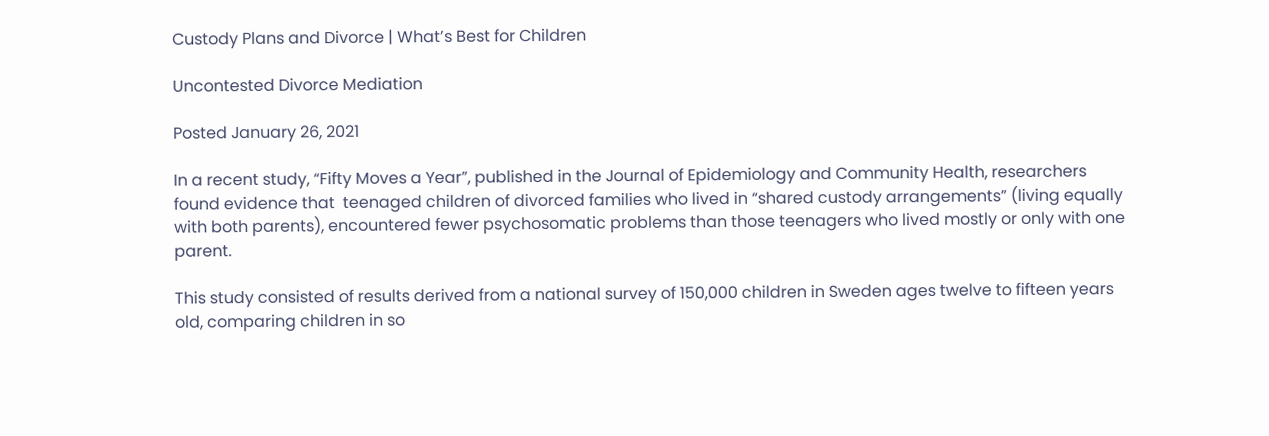Custody Plans and Divorce | What’s Best for Children

Uncontested Divorce Mediation

Posted January 26, 2021

In a recent study, “Fifty Moves a Year”, published in the Journal of Epidemiology and Community Health, researchers found evidence that  teenaged children of divorced families who lived in “shared custody arrangements” (living equally with both parents), encountered fewer psychosomatic problems than those teenagers who lived mostly or only with one parent.

This study consisted of results derived from a national survey of 150,000 children in Sweden ages twelve to fifteen years old, comparing children in so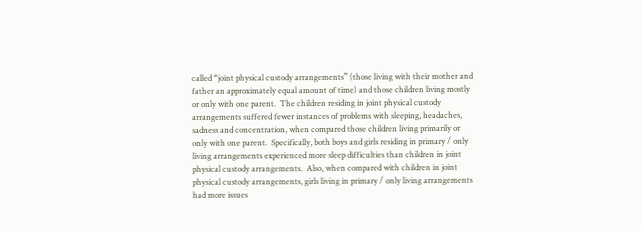called “joint physical custody arrangements” (those living with their mother and father an approximately equal amount of time) and those children living mostly or only with one parent.  The children residing in joint physical custody arrangements suffered fewer instances of problems with sleeping, headaches, sadness and concentration, when compared those children living primarily or only with one parent.  Specifically, both boys and girls residing in primary / only living arrangements experienced more sleep difficulties than children in joint physical custody arrangements.  Also, when compared with children in joint physical custody arrangements, girls living in primary / only living arrangements had more issues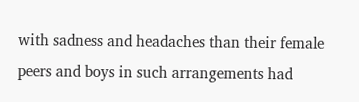with sadness and headaches than their female peers and boys in such arrangements had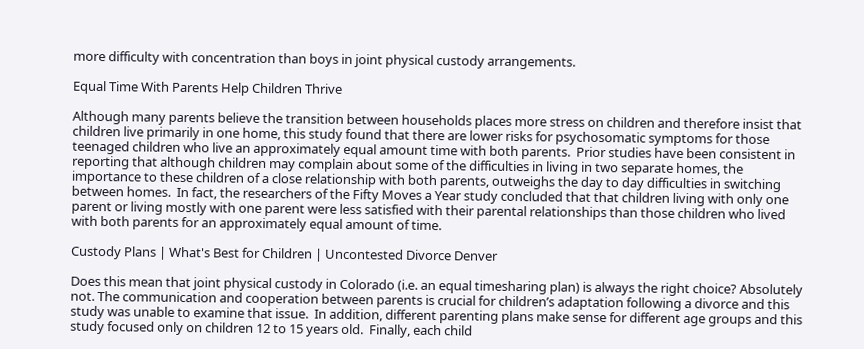more difficulty with concentration than boys in joint physical custody arrangements.

Equal Time With Parents Help Children Thrive

Although many parents believe the transition between households places more stress on children and therefore insist that children live primarily in one home, this study found that there are lower risks for psychosomatic symptoms for those teenaged children who live an approximately equal amount time with both parents.  Prior studies have been consistent in reporting that although children may complain about some of the difficulties in living in two separate homes, the importance to these children of a close relationship with both parents, outweighs the day to day difficulties in switching between homes.  In fact, the researchers of the Fifty Moves a Year study concluded that that children living with only one parent or living mostly with one parent were less satisfied with their parental relationships than those children who lived with both parents for an approximately equal amount of time.

Custody Plans | What's Best for Children | Uncontested Divorce Denver

Does this mean that joint physical custody in Colorado (i.e. an equal timesharing plan) is always the right choice? Absolutely not. The communication and cooperation between parents is crucial for children’s adaptation following a divorce and this study was unable to examine that issue.  In addition, different parenting plans make sense for different age groups and this study focused only on children 12 to 15 years old.  Finally, each child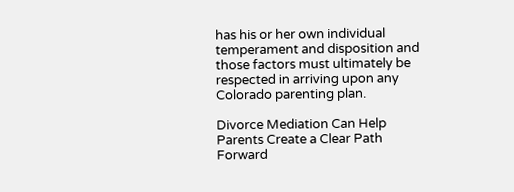has his or her own individual temperament and disposition and those factors must ultimately be respected in arriving upon any Colorado parenting plan.

Divorce Mediation Can Help Parents Create a Clear Path Forward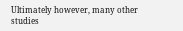Ultimately however, many other studies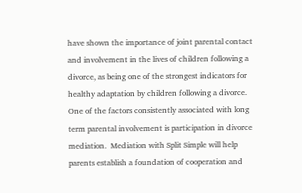have shown the importance of joint parental contact and involvement in the lives of children following a divorce, as being one of the strongest indicators for healthy adaptation by children following a divorce.  One of the factors consistently associated with long term parental involvement is participation in divorce mediation.  Mediation with Split Simple will help parents establish a foundation of cooperation and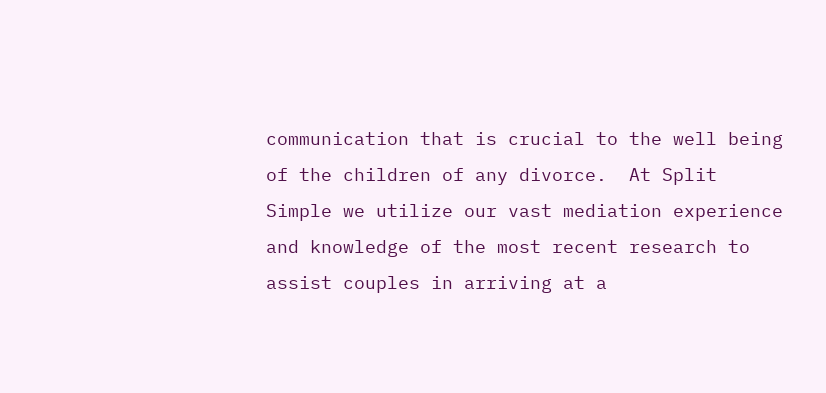communication that is crucial to the well being of the children of any divorce.  At Split Simple we utilize our vast mediation experience and knowledge of the most recent research to assist couples in arriving at a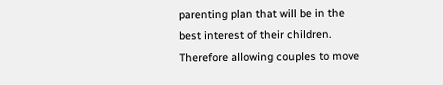parenting plan that will be in the best interest of their children.  Therefore allowing couples to move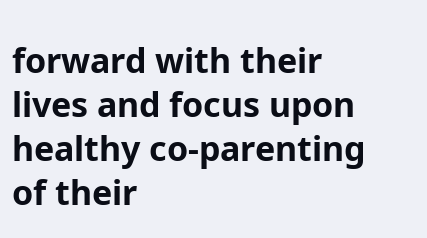forward with their lives and focus upon healthy co-parenting of their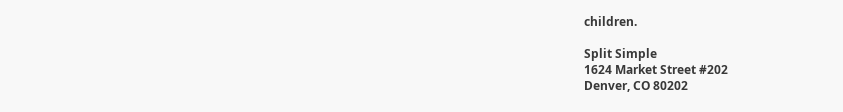children.

Split Simple
1624 Market Street #202
Denver, CO 80202